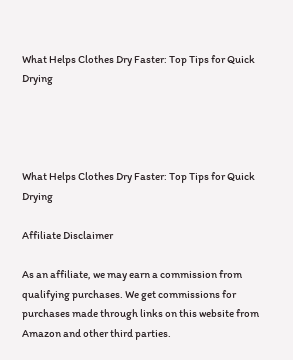What Helps Clothes Dry Faster: Top Tips for Quick Drying




What Helps Clothes Dry Faster: Top Tips for Quick Drying

Affiliate Disclaimer

As an affiliate, we may earn a commission from qualifying purchases. We get commissions for purchases made through links on this website from Amazon and other third parties.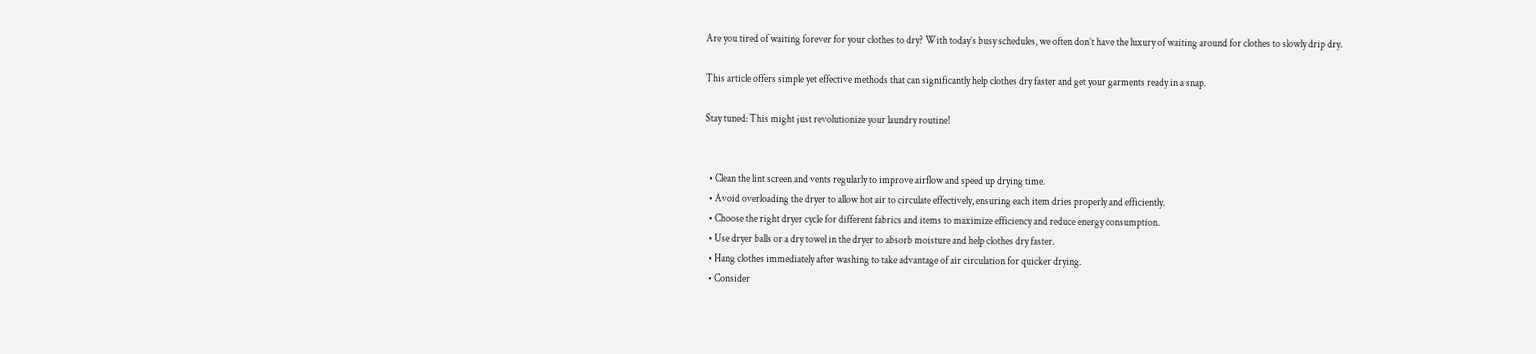Are you tired of waiting forever for your clothes to dry? With today’s busy schedules, we often don’t have the luxury of waiting around for clothes to slowly drip dry.

This article offers simple yet effective methods that can significantly help clothes dry faster and get your garments ready in a snap.

Stay tuned: This might just revolutionize your laundry routine!


  • Clean the lint screen and vents regularly to improve airflow and speed up drying time.
  • Avoid overloading the dryer to allow hot air to circulate effectively, ensuring each item dries properly and efficiently.
  • Choose the right dryer cycle for different fabrics and items to maximize efficiency and reduce energy consumption.
  • Use dryer balls or a dry towel in the dryer to absorb moisture and help clothes dry faster.
  • Hang clothes immediately after washing to take advantage of air circulation for quicker drying.
  • Consider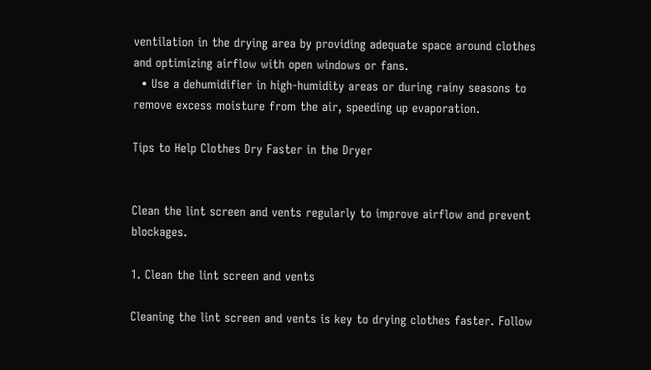ventilation in the drying area by providing adequate space around clothes and optimizing airflow with open windows or fans.
  • Use a dehumidifier in high-humidity areas or during rainy seasons to remove excess moisture from the air, speeding up evaporation.

Tips to Help Clothes Dry Faster in the Dryer


Clean the lint screen and vents regularly to improve airflow and prevent blockages.

1. Clean the lint screen and vents

Cleaning the lint screen and vents is key to drying clothes faster. Follow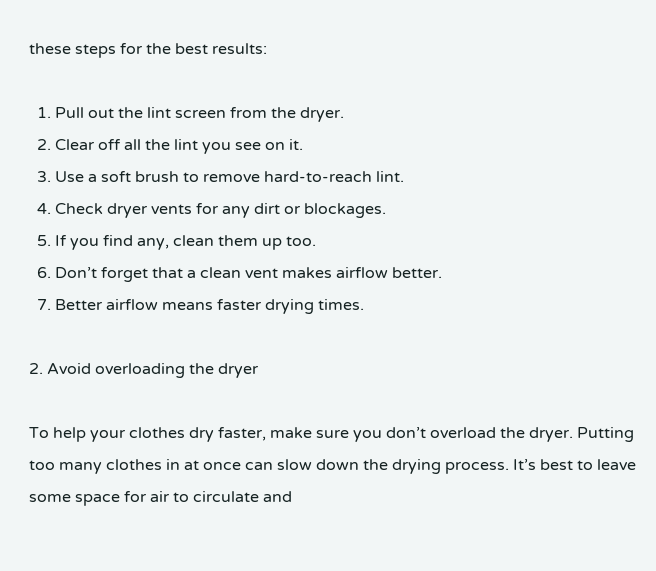these steps for the best results:

  1. Pull out the lint screen from the dryer.
  2. Clear off all the lint you see on it.
  3. Use a soft brush to remove hard-to-reach lint.
  4. Check dryer vents for any dirt or blockages.
  5. If you find any, clean them up too.
  6. Don’t forget that a clean vent makes airflow better.
  7. Better airflow means faster drying times.

2. Avoid overloading the dryer

To help your clothes dry faster, make sure you don’t overload the dryer. Putting too many clothes in at once can slow down the drying process. It’s best to leave some space for air to circulate and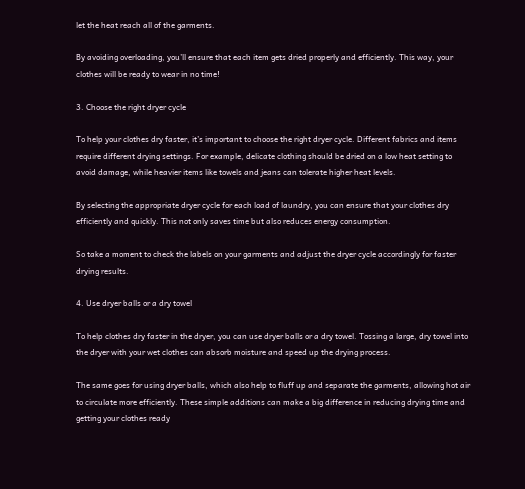let the heat reach all of the garments.

By avoiding overloading, you’ll ensure that each item gets dried properly and efficiently. This way, your clothes will be ready to wear in no time!

3. Choose the right dryer cycle

To help your clothes dry faster, it’s important to choose the right dryer cycle. Different fabrics and items require different drying settings. For example, delicate clothing should be dried on a low heat setting to avoid damage, while heavier items like towels and jeans can tolerate higher heat levels.

By selecting the appropriate dryer cycle for each load of laundry, you can ensure that your clothes dry efficiently and quickly. This not only saves time but also reduces energy consumption.

So take a moment to check the labels on your garments and adjust the dryer cycle accordingly for faster drying results.

4. Use dryer balls or a dry towel

To help clothes dry faster in the dryer, you can use dryer balls or a dry towel. Tossing a large, dry towel into the dryer with your wet clothes can absorb moisture and speed up the drying process.

The same goes for using dryer balls, which also help to fluff up and separate the garments, allowing hot air to circulate more efficiently. These simple additions can make a big difference in reducing drying time and getting your clothes ready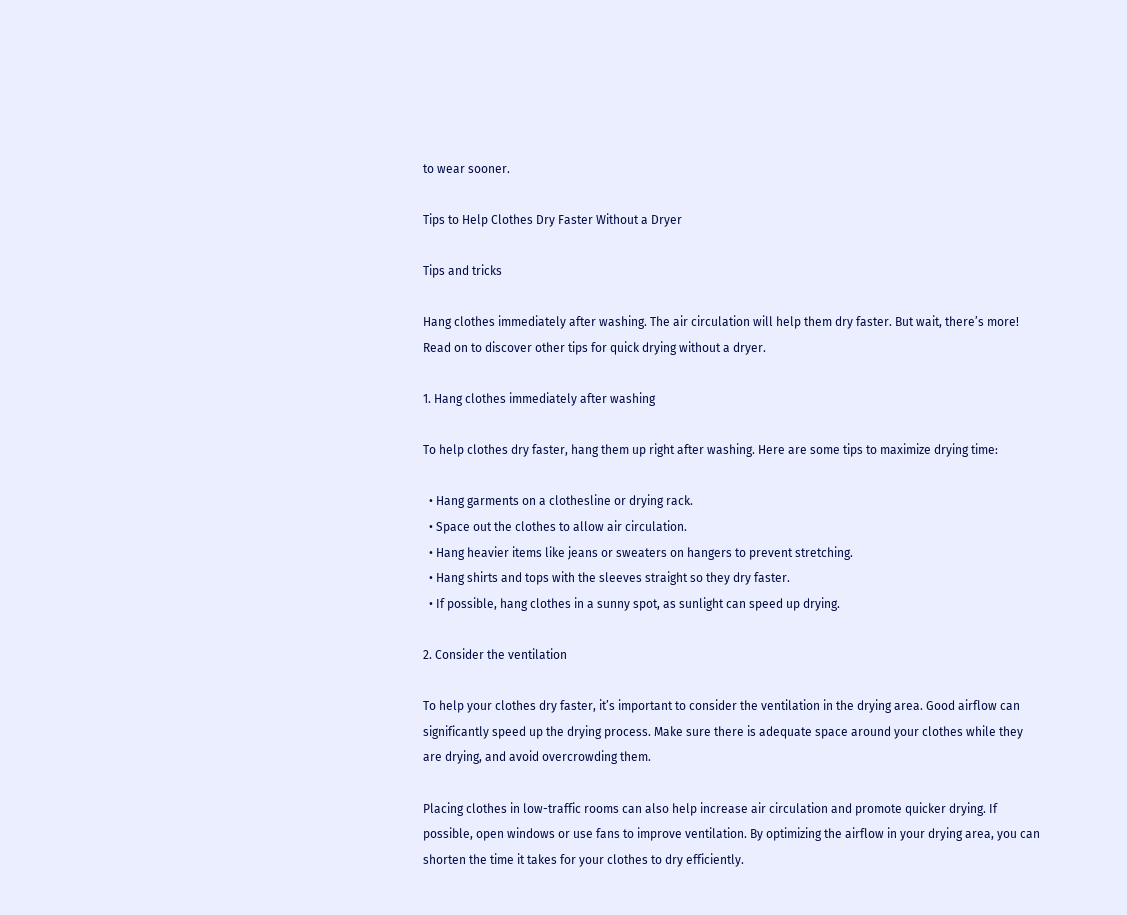to wear sooner.

Tips to Help Clothes Dry Faster Without a Dryer

Tips and tricks

Hang clothes immediately after washing. The air circulation will help them dry faster. But wait, there’s more! Read on to discover other tips for quick drying without a dryer.

1. Hang clothes immediately after washing

To help clothes dry faster, hang them up right after washing. Here are some tips to maximize drying time:

  • Hang garments on a clothesline or drying rack.
  • Space out the clothes to allow air circulation.
  • Hang heavier items like jeans or sweaters on hangers to prevent stretching.
  • Hang shirts and tops with the sleeves straight so they dry faster.
  • If possible, hang clothes in a sunny spot, as sunlight can speed up drying.

2. Consider the ventilation

To help your clothes dry faster, it’s important to consider the ventilation in the drying area. Good airflow can significantly speed up the drying process. Make sure there is adequate space around your clothes while they are drying, and avoid overcrowding them.

Placing clothes in low-traffic rooms can also help increase air circulation and promote quicker drying. If possible, open windows or use fans to improve ventilation. By optimizing the airflow in your drying area, you can shorten the time it takes for your clothes to dry efficiently.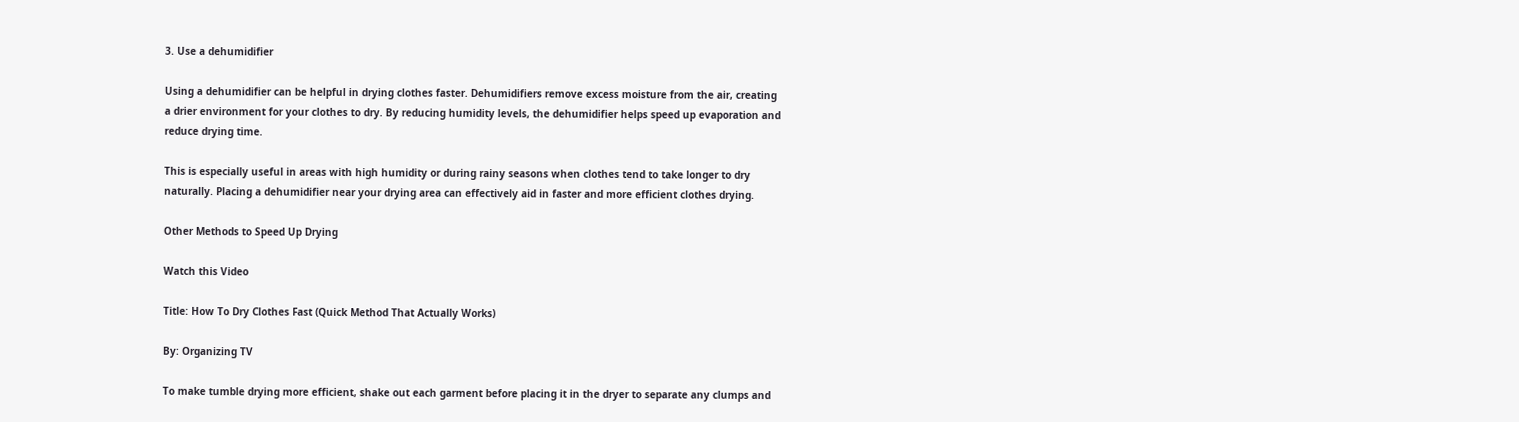3. Use a dehumidifier

Using a dehumidifier can be helpful in drying clothes faster. Dehumidifiers remove excess moisture from the air, creating a drier environment for your clothes to dry. By reducing humidity levels, the dehumidifier helps speed up evaporation and reduce drying time.

This is especially useful in areas with high humidity or during rainy seasons when clothes tend to take longer to dry naturally. Placing a dehumidifier near your drying area can effectively aid in faster and more efficient clothes drying.

Other Methods to Speed Up Drying

Watch this Video

Title: How To Dry Clothes Fast (Quick Method That Actually Works)

By: Organizing TV

To make tumble drying more efficient, shake out each garment before placing it in the dryer to separate any clumps and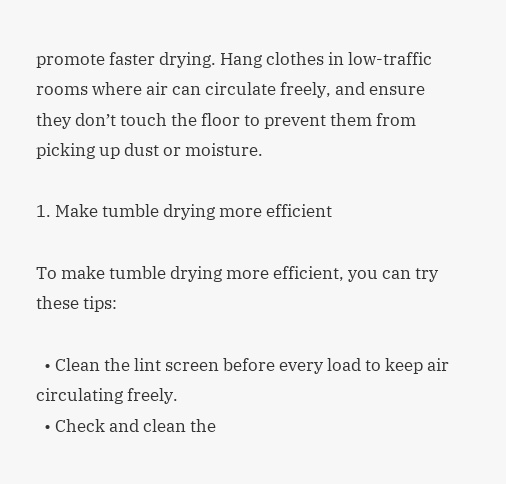promote faster drying. Hang clothes in low-traffic rooms where air can circulate freely, and ensure they don’t touch the floor to prevent them from picking up dust or moisture.

1. Make tumble drying more efficient

To make tumble drying more efficient, you can try these tips:

  • Clean the lint screen before every load to keep air circulating freely.
  • Check and clean the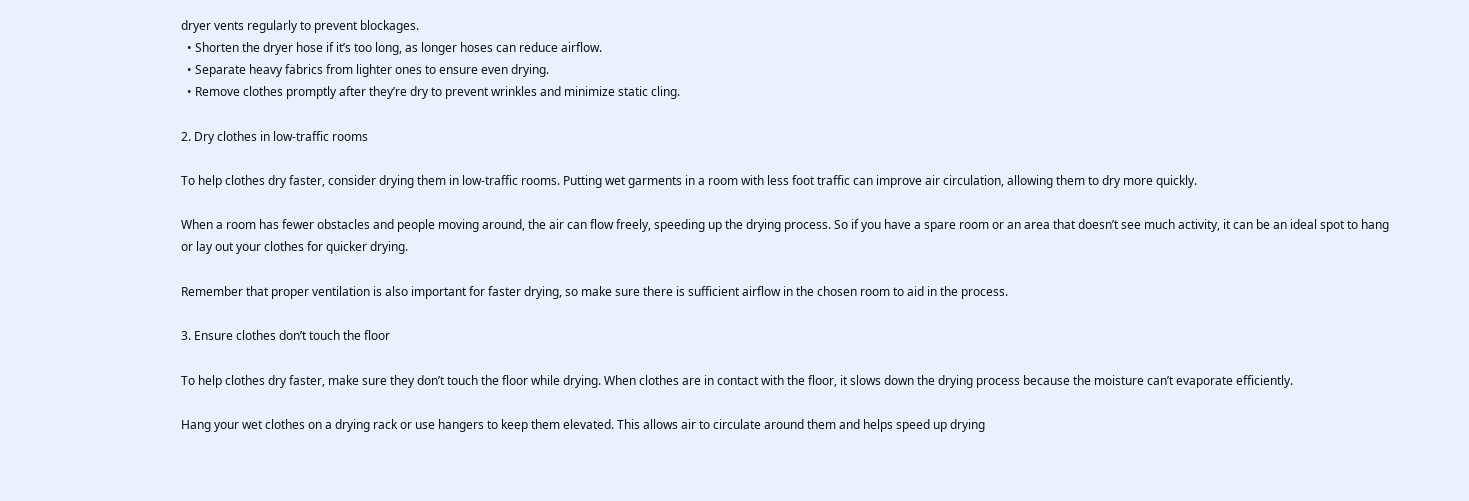dryer vents regularly to prevent blockages.
  • Shorten the dryer hose if it’s too long, as longer hoses can reduce airflow.
  • Separate heavy fabrics from lighter ones to ensure even drying.
  • Remove clothes promptly after they’re dry to prevent wrinkles and minimize static cling.

2. Dry clothes in low-traffic rooms

To help clothes dry faster, consider drying them in low-traffic rooms. Putting wet garments in a room with less foot traffic can improve air circulation, allowing them to dry more quickly.

When a room has fewer obstacles and people moving around, the air can flow freely, speeding up the drying process. So if you have a spare room or an area that doesn’t see much activity, it can be an ideal spot to hang or lay out your clothes for quicker drying.

Remember that proper ventilation is also important for faster drying, so make sure there is sufficient airflow in the chosen room to aid in the process.

3. Ensure clothes don’t touch the floor

To help clothes dry faster, make sure they don’t touch the floor while drying. When clothes are in contact with the floor, it slows down the drying process because the moisture can’t evaporate efficiently.

Hang your wet clothes on a drying rack or use hangers to keep them elevated. This allows air to circulate around them and helps speed up drying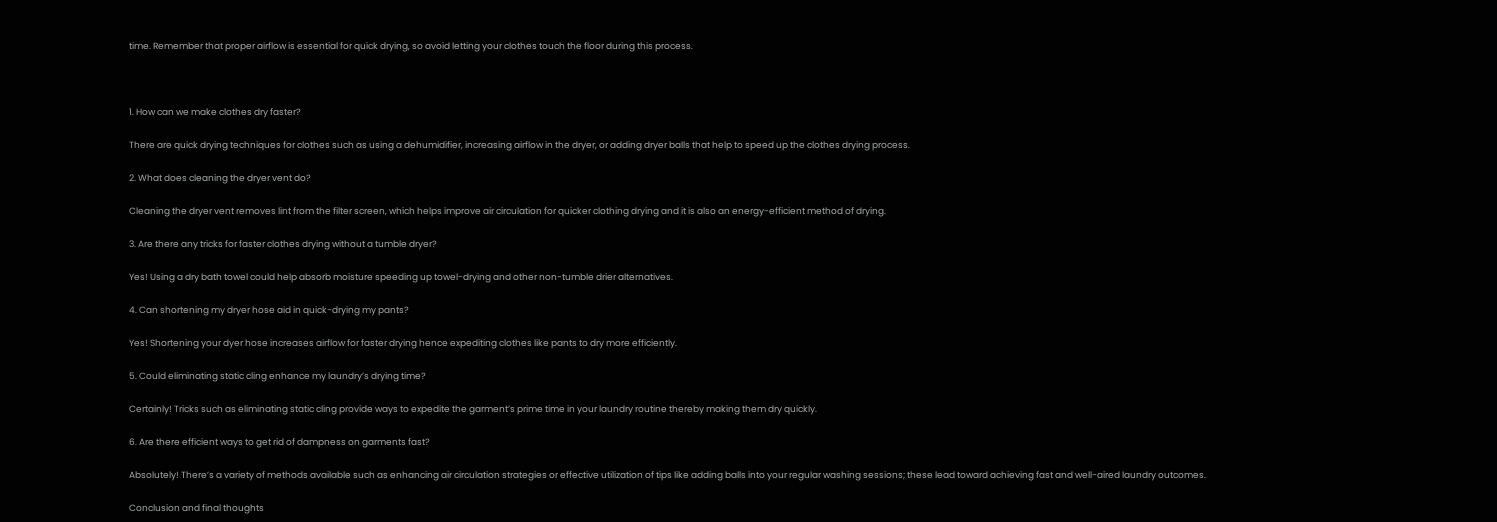time. Remember that proper airflow is essential for quick drying, so avoid letting your clothes touch the floor during this process.



1. How can we make clothes dry faster?

There are quick drying techniques for clothes such as using a dehumidifier, increasing airflow in the dryer, or adding dryer balls that help to speed up the clothes drying process.

2. What does cleaning the dryer vent do?

Cleaning the dryer vent removes lint from the filter screen, which helps improve air circulation for quicker clothing drying and it is also an energy-efficient method of drying.

3. Are there any tricks for faster clothes drying without a tumble dryer?

Yes! Using a dry bath towel could help absorb moisture speeding up towel-drying and other non-tumble drier alternatives.

4. Can shortening my dryer hose aid in quick-drying my pants?

Yes! Shortening your dyer hose increases airflow for faster drying hence expediting clothes like pants to dry more efficiently.

5. Could eliminating static cling enhance my laundry’s drying time?

Certainly! Tricks such as eliminating static cling provide ways to expedite the garment’s prime time in your laundry routine thereby making them dry quickly.

6. Are there efficient ways to get rid of dampness on garments fast?

Absolutely! There’s a variety of methods available such as enhancing air circulation strategies or effective utilization of tips like adding balls into your regular washing sessions; these lead toward achieving fast and well-aired laundry outcomes.

Conclusion and final thoughts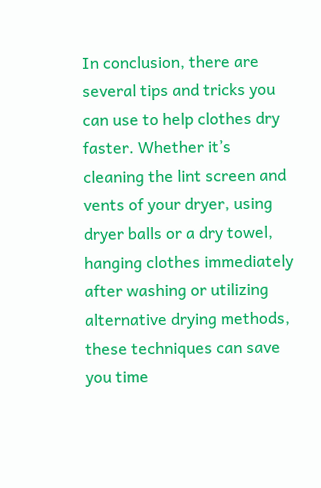In conclusion, there are several tips and tricks you can use to help clothes dry faster. Whether it’s cleaning the lint screen and vents of your dryer, using dryer balls or a dry towel, hanging clothes immediately after washing or utilizing alternative drying methods, these techniques can save you time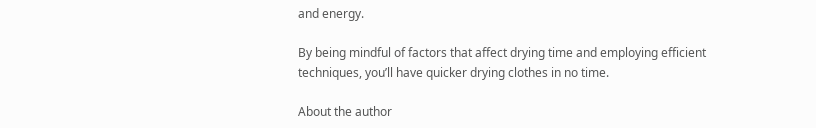and energy.

By being mindful of factors that affect drying time and employing efficient techniques, you’ll have quicker drying clothes in no time.

About the author